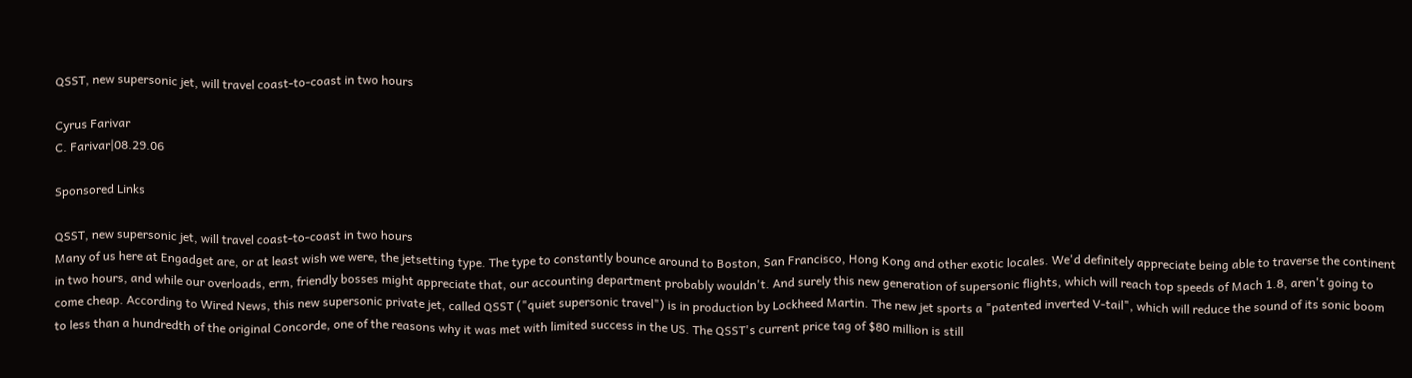QSST, new supersonic jet, will travel coast-to-coast in two hours

Cyrus Farivar
C. Farivar|08.29.06

Sponsored Links

QSST, new supersonic jet, will travel coast-to-coast in two hours
Many of us here at Engadget are, or at least wish we were, the jetsetting type. The type to constantly bounce around to Boston, San Francisco, Hong Kong and other exotic locales. We'd definitely appreciate being able to traverse the continent in two hours, and while our overloads, erm, friendly bosses might appreciate that, our accounting department probably wouldn't. And surely this new generation of supersonic flights, which will reach top speeds of Mach 1.8, aren't going to come cheap. According to Wired News, this new supersonic private jet, called QSST ("quiet supersonic travel") is in production by Lockheed Martin. The new jet sports a "patented inverted V-tail", which will reduce the sound of its sonic boom to less than a hundredth of the original Concorde, one of the reasons why it was met with limited success in the US. The QSST's current price tag of $80 million is still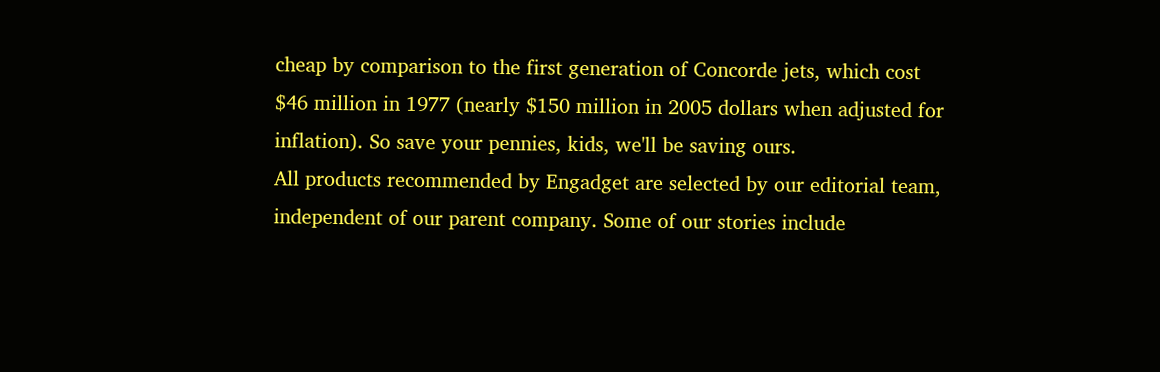cheap by comparison to the first generation of Concorde jets, which cost $46 million in 1977 (nearly $150 million in 2005 dollars when adjusted for inflation). So save your pennies, kids, we'll be saving ours.
All products recommended by Engadget are selected by our editorial team, independent of our parent company. Some of our stories include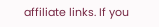affiliate links. If you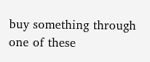buy something through one of these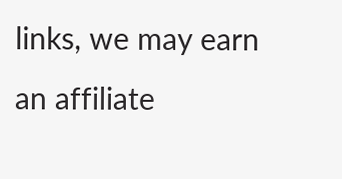links, we may earn an affiliate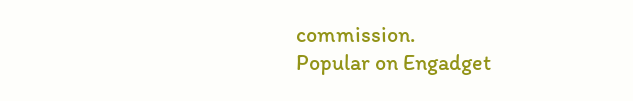commission.
Popular on Engadget